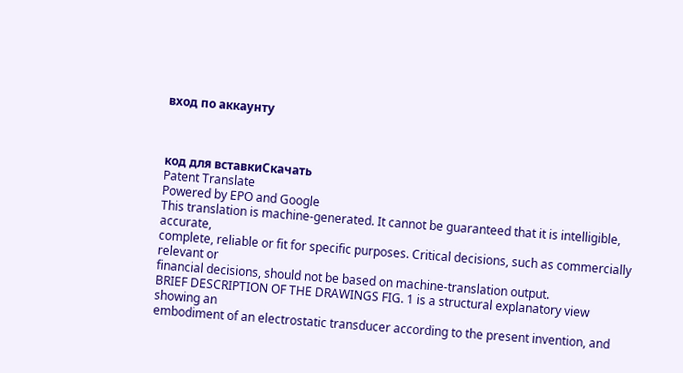вход по аккаунту



код для вставкиСкачать
Patent Translate
Powered by EPO and Google
This translation is machine-generated. It cannot be guaranteed that it is intelligible, accurate,
complete, reliable or fit for specific purposes. Critical decisions, such as commercially relevant or
financial decisions, should not be based on machine-translation output.
BRIEF DESCRIPTION OF THE DRAWINGS FIG. 1 is a structural explanatory view showing an
embodiment of an electrostatic transducer according to the present invention, and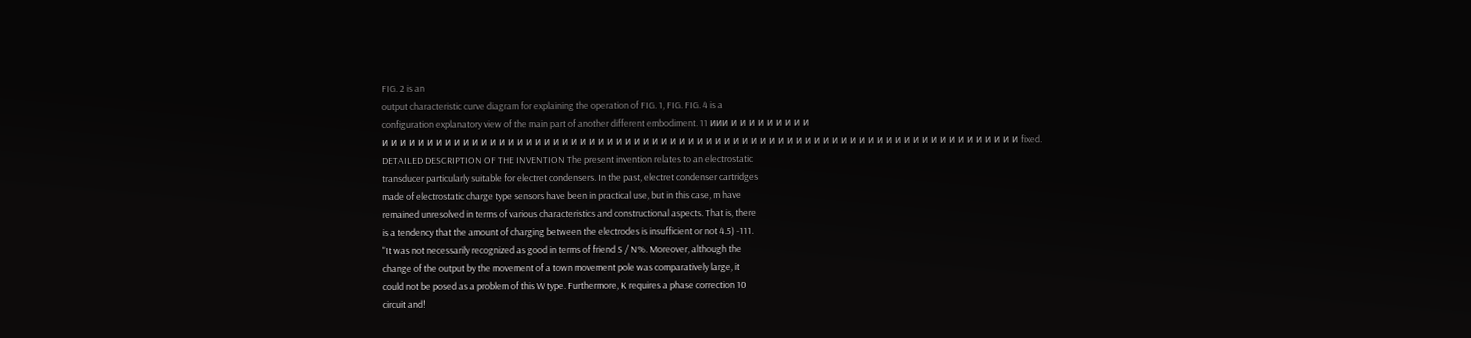FIG. 2 is an
output characteristic curve diagram for explaining the operation of FIG. 1, FIG. FIG. 4 is a
configuration explanatory view of the main part of another different embodiment. 11 иии и и и и и и и и и
и и и и и и и и и и и и и и и и и и и и и и и и и и и и и и и и и и и и и и и и и и и и и и и и и и и и и и и и и и и и и и и и и и и и и и и fixed.
DETAILED DESCRIPTION OF THE INVENTION The present invention relates to an electrostatic
transducer particularly suitable for electret condensers. In the past, electret condenser cartridges
made of electrostatic charge type sensors have been in practical use, but in this case, m have
remained unresolved in terms of various characteristics and constructional aspects. That is, there
is a tendency that the amount of charging between the electrodes is insufficient or not 4.5) -111.
"It was not necessarily recognized as good in terms of friend S / N%. Moreover, although the
change of the output by the movement of a town movement pole was comparatively large, it
could not be posed as a problem of this W type. Furthermore, K requires a phase correction 10
circuit and!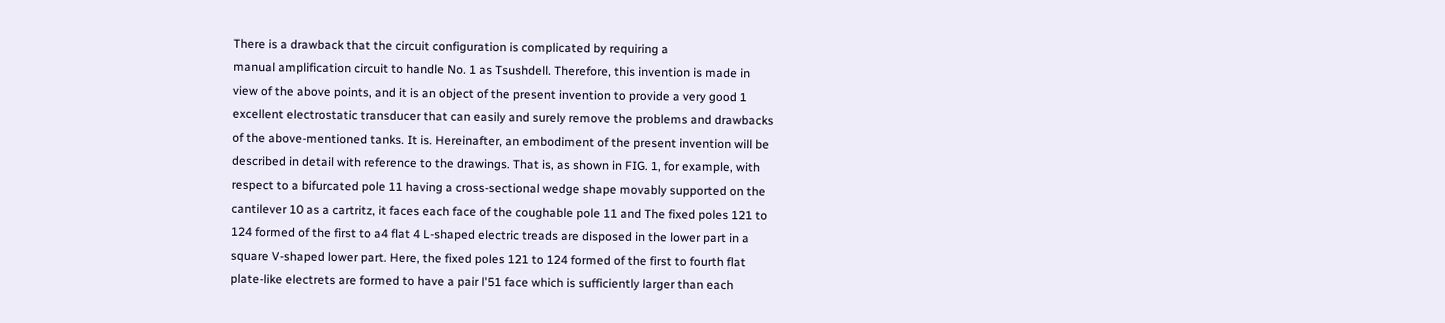There is a drawback that the circuit configuration is complicated by requiring a
manual amplification circuit to handle No. 1 as Tsushdell. Therefore, this invention is made in
view of the above points, and it is an object of the present invention to provide a very good 1
excellent electrostatic transducer that can easily and surely remove the problems and drawbacks
of the above-mentioned tanks. It is. Hereinafter, an embodiment of the present invention will be
described in detail with reference to the drawings. That is, as shown in FIG. 1, for example, with
respect to a bifurcated pole 11 having a cross-sectional wedge shape movably supported on the
cantilever 10 as a cartritz, it faces each face of the coughable pole 11 and The fixed poles 121 to
124 formed of the first to a4 flat 4 L-shaped electric treads are disposed in the lower part in a
square V-shaped lower part. Here, the fixed poles 121 to 124 formed of the first to fourth flat
plate-like electrets are formed to have a pair l'51 face which is sufficiently larger than each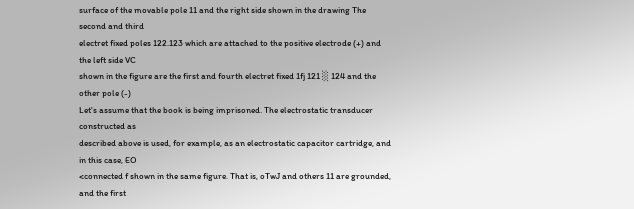surface of the movable pole 11 and the right side shown in the drawing The second and third
electret fixed poles 122.123 which are attached to the positive electrode (+) and the left side VC
shown in the figure are the first and fourth electret fixed 1fj 121 ░ 124 and the other pole (-)
Let's assume that the book is being imprisoned. The electrostatic transducer constructed as
described above is used, for example, as an electrostatic capacitor cartridge, and in this case, EO
<connected f shown in the same figure. That is, oTwJ and others 11 are grounded, and the first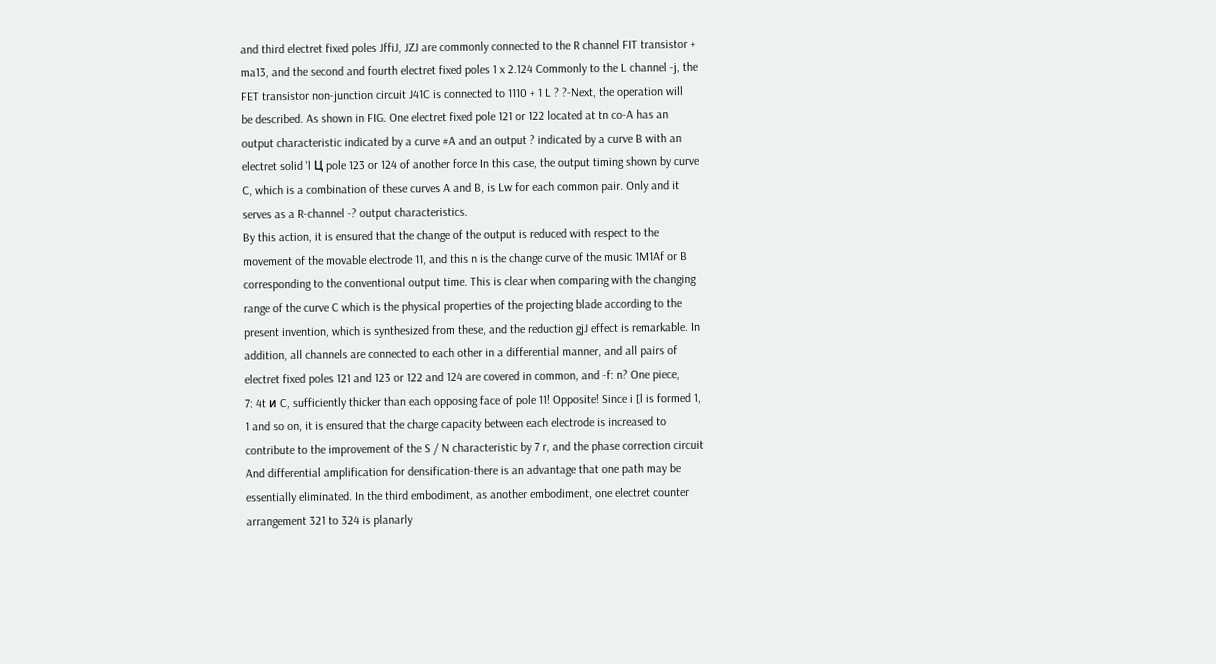and third electret fixed poles JffiJ, JZJ are commonly connected to the R channel FIT transistor +
ma13, and the second and fourth electret fixed poles 1 x 2.124 Commonly to the L channel -j, the
FET transistor non-junction circuit J41C is connected to 1110 + 1 L ? ?-Next, the operation will
be described. As shown in FIG. One electret fixed pole 121 or 122 located at tn co-A has an
output characteristic indicated by a curve #A and an output ? indicated by a curve B with an
electret solid 'l Ц pole 123 or 124 of another force In this case, the output timing shown by curve
C, which is a combination of these curves A and B, is Lw for each common pair. Only and it
serves as a R-channel -? output characteristics.
By this action, it is ensured that the change of the output is reduced with respect to the
movement of the movable electrode 11, and this n is the change curve of the music 1M1Af or B
corresponding to the conventional output time. This is clear when comparing with the changing
range of the curve C which is the physical properties of the projecting blade according to the
present invention, which is synthesized from these, and the reduction gjJ effect is remarkable. In
addition, all channels are connected to each other in a differential manner, and all pairs of
electret fixed poles 121 and 123 or 122 and 124 are covered in common, and -f: n? One piece,
7: 4t и C, sufficiently thicker than each opposing face of pole 11! Opposite! Since i [l is formed 1,
1 and so on, it is ensured that the charge capacity between each electrode is increased to
contribute to the improvement of the S / N characteristic by 7 r, and the phase correction circuit
And differential amplification for densification-there is an advantage that one path may be
essentially eliminated. In the third embodiment, as another embodiment, one electret counter
arrangement 321 to 324 is planarly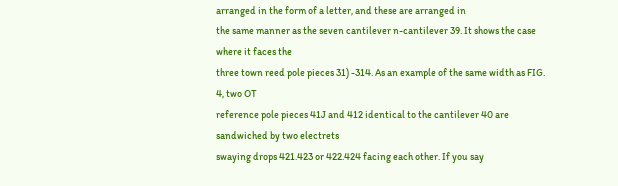arranged in the form of a letter, and these are arranged in
the same manner as the seven cantilever n-cantilever 39. It shows the case where it faces the
three town reed pole pieces 31) -314. As an example of the same width as FIG. 4, two OT
reference pole pieces 41J and 412 identical to the cantilever 40 are sandwiched by two electrets
swaying drops 421.423 or 422.424 facing each other. If you say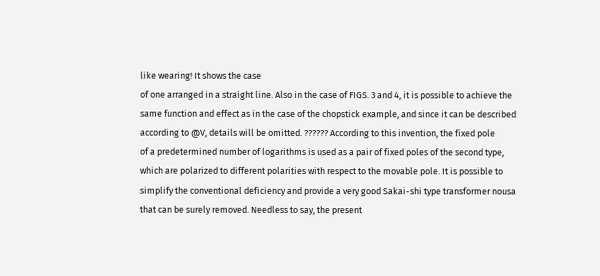like wearing! It shows the case
of one arranged in a straight line. Also in the case of FIGS. 3 and 4, it is possible to achieve the
same function and effect as in the case of the chopstick example, and since it can be described
according to @V, details will be omitted. ?????? According to this invention, the fixed pole
of a predetermined number of logarithms is used as a pair of fixed poles of the second type,
which are polarized to different polarities with respect to the movable pole. It is possible to
simplify the conventional deficiency and provide a very good Sakai-shi type transformer nousa
that can be surely removed. Needless to say, the present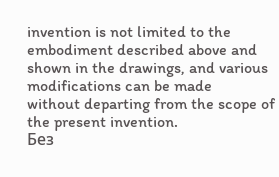invention is not limited to the
embodiment described above and shown in the drawings, and various modifications can be made
without departing from the scope of the present invention.
Без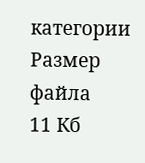категории
Размер файла
11 Кб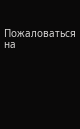Пожаловаться на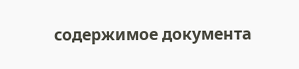содержимое документа